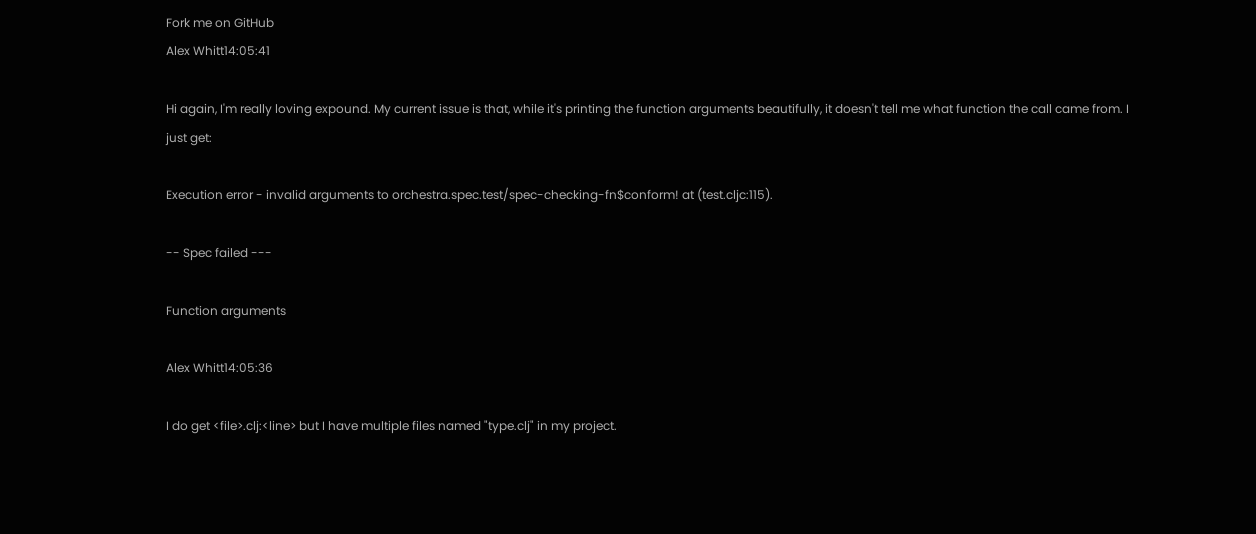Fork me on GitHub
Alex Whitt14:05:41

Hi again, I'm really loving expound. My current issue is that, while it's printing the function arguments beautifully, it doesn't tell me what function the call came from. I just get:

Execution error - invalid arguments to orchestra.spec.test/spec-checking-fn$conform! at (test.cljc:115).

-- Spec failed ---

Function arguments

Alex Whitt14:05:36

I do get <file>.clj:<line> but I have multiple files named "type.clj" in my project.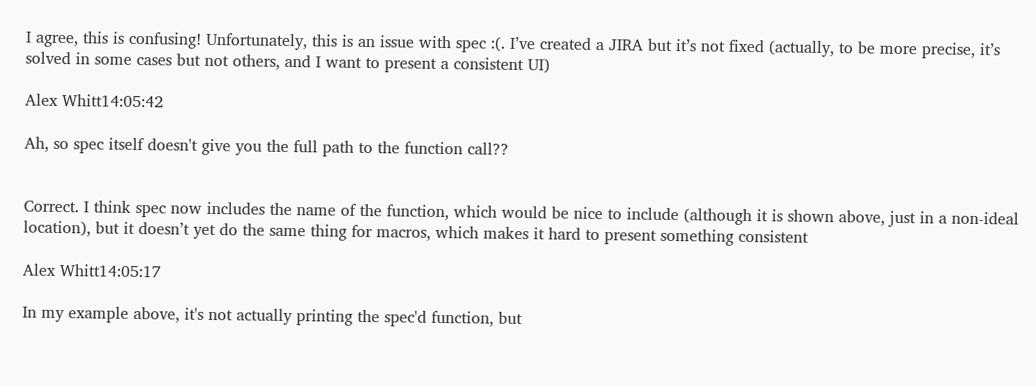I agree, this is confusing! Unfortunately, this is an issue with spec :(. I’ve created a JIRA but it’s not fixed (actually, to be more precise, it’s solved in some cases but not others, and I want to present a consistent UI)

Alex Whitt14:05:42

Ah, so spec itself doesn't give you the full path to the function call??


Correct. I think spec now includes the name of the function, which would be nice to include (although it is shown above, just in a non-ideal location), but it doesn’t yet do the same thing for macros, which makes it hard to present something consistent

Alex Whitt14:05:17

In my example above, it's not actually printing the spec'd function, but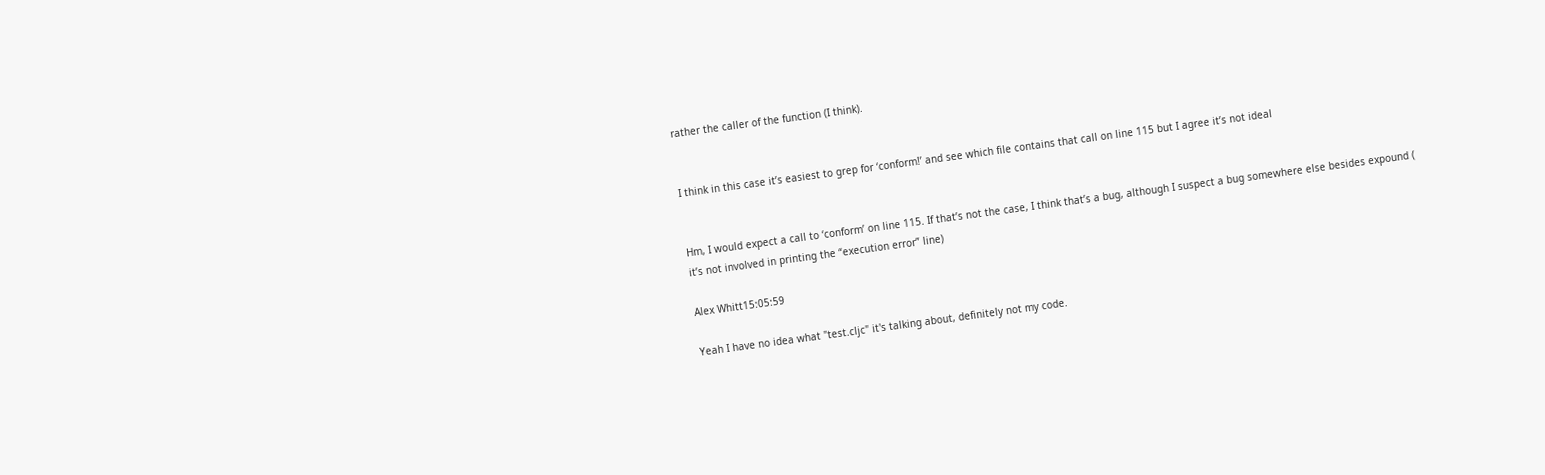rather the caller of the function (I think).


I think in this case it’s easiest to grep for ‘conform!’ and see which file contains that call on line 115 but I agree it’s not ideal


Hm, I would expect a call to ‘conform’ on line 115. If that’s not the case, I think that’s a bug, although I suspect a bug somewhere else besides expound ( it’s not involved in printing the “execution error” line)

Alex Whitt15:05:59

Yeah I have no idea what "test.cljc" it's talking about, definitely not my code.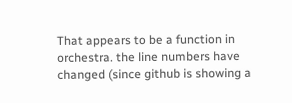That appears to be a function in orchestra. the line numbers have changed (since github is showing a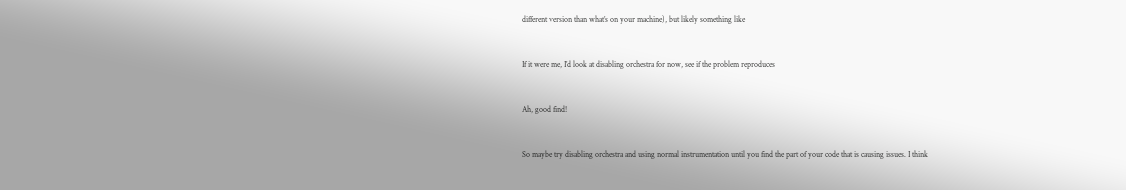different version than what’s on your machine), but likely something like


If it were me, I’d look at disabling orchestra for now, see if the problem reproduces


Ah, good find!


So maybe try disabling orchestra and using normal instrumentation until you find the part of your code that is causing issues. I think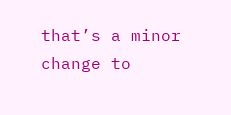that’s a minor change to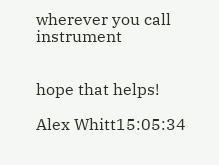wherever you call instrument


hope that helps!

Alex Whitt15:05:34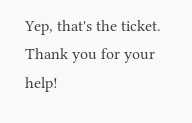Yep, that's the ticket. Thank you for your help!